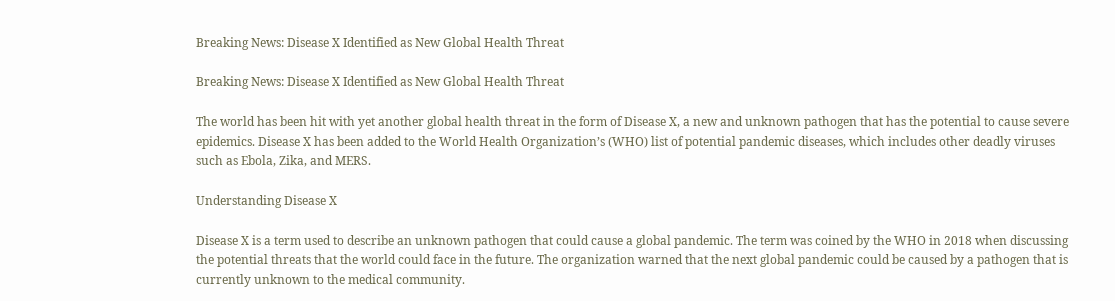Breaking News: Disease X Identified as New Global Health Threat

Breaking News: Disease X Identified as New Global Health Threat

The world has been hit with yet another global health threat in the form of Disease X, a new and unknown pathogen that has the potential to cause severe epidemics. Disease X has been added to the World Health Organization’s (WHO) list of potential pandemic diseases, which includes other deadly viruses such as Ebola, Zika, and MERS.

Understanding Disease X

Disease X is a term used to describe an unknown pathogen that could cause a global pandemic. The term was coined by the WHO in 2018 when discussing the potential threats that the world could face in the future. The organization warned that the next global pandemic could be caused by a pathogen that is currently unknown to the medical community.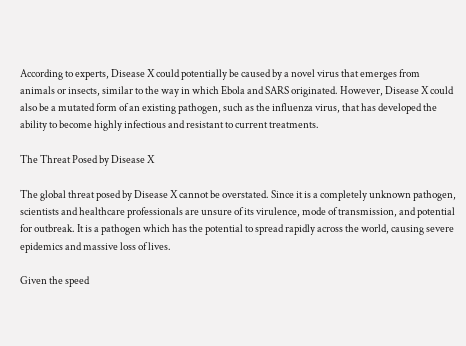According to experts, Disease X could potentially be caused by a novel virus that emerges from animals or insects, similar to the way in which Ebola and SARS originated. However, Disease X could also be a mutated form of an existing pathogen, such as the influenza virus, that has developed the ability to become highly infectious and resistant to current treatments.

The Threat Posed by Disease X

The global threat posed by Disease X cannot be overstated. Since it is a completely unknown pathogen, scientists and healthcare professionals are unsure of its virulence, mode of transmission, and potential for outbreak. It is a pathogen which has the potential to spread rapidly across the world, causing severe epidemics and massive loss of lives.

Given the speed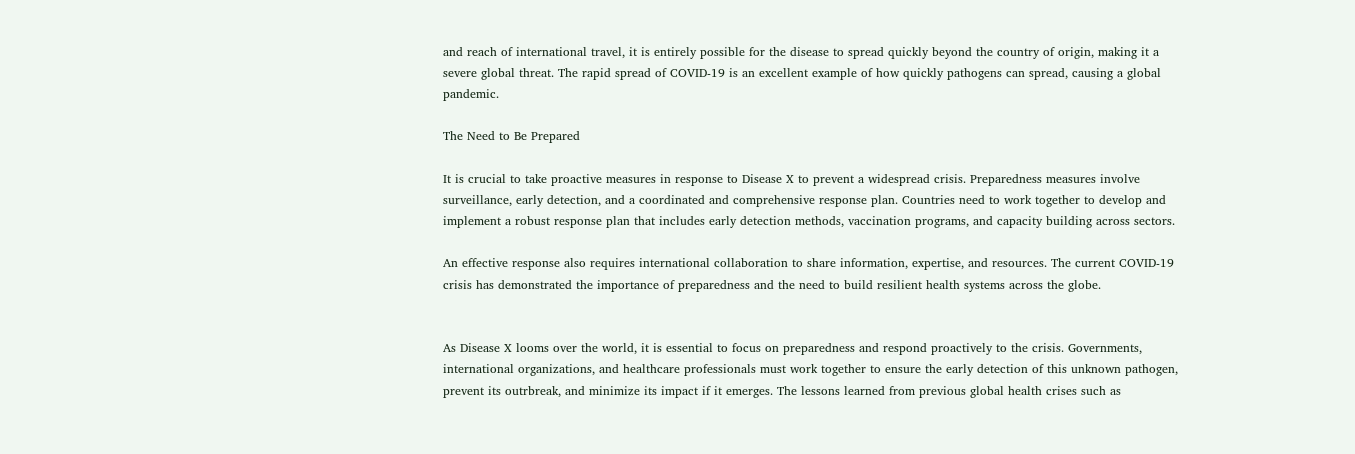and reach of international travel, it is entirely possible for the disease to spread quickly beyond the country of origin, making it a severe global threat. The rapid spread of COVID-19 is an excellent example of how quickly pathogens can spread, causing a global pandemic.

The Need to Be Prepared

It is crucial to take proactive measures in response to Disease X to prevent a widespread crisis. Preparedness measures involve surveillance, early detection, and a coordinated and comprehensive response plan. Countries need to work together to develop and implement a robust response plan that includes early detection methods, vaccination programs, and capacity building across sectors.

An effective response also requires international collaboration to share information, expertise, and resources. The current COVID-19 crisis has demonstrated the importance of preparedness and the need to build resilient health systems across the globe.


As Disease X looms over the world, it is essential to focus on preparedness and respond proactively to the crisis. Governments, international organizations, and healthcare professionals must work together to ensure the early detection of this unknown pathogen, prevent its outrbreak, and minimize its impact if it emerges. The lessons learned from previous global health crises such as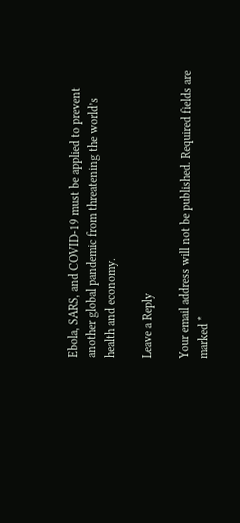Ebola, SARS, and COVID-19 must be applied to prevent another global pandemic from threatening the world’s health and economy.

Leave a Reply

Your email address will not be published. Required fields are marked *